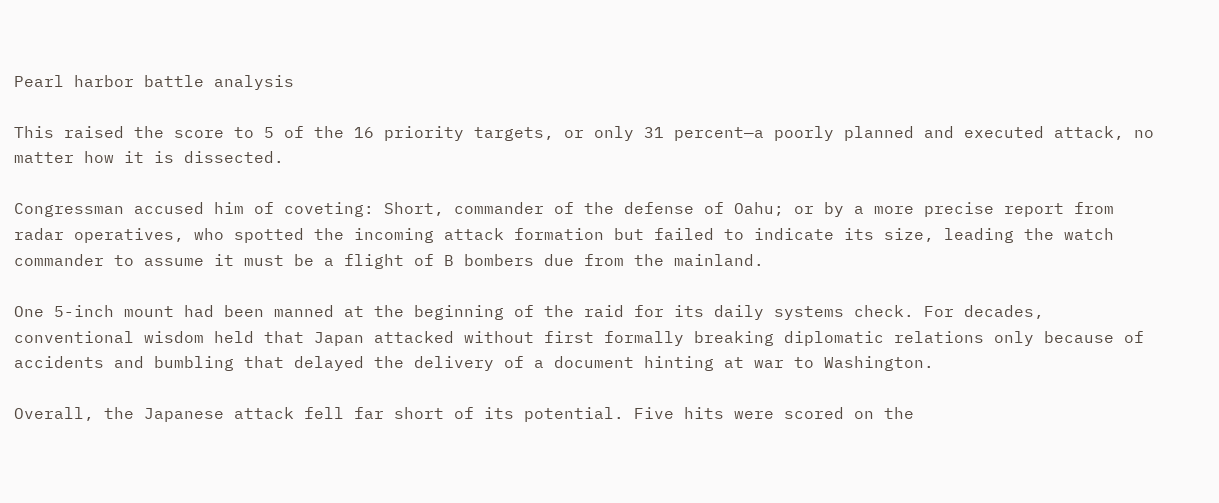Pearl harbor battle analysis

This raised the score to 5 of the 16 priority targets, or only 31 percent—a poorly planned and executed attack, no matter how it is dissected.

Congressman accused him of coveting: Short, commander of the defense of Oahu; or by a more precise report from radar operatives, who spotted the incoming attack formation but failed to indicate its size, leading the watch commander to assume it must be a flight of B bombers due from the mainland.

One 5-inch mount had been manned at the beginning of the raid for its daily systems check. For decades, conventional wisdom held that Japan attacked without first formally breaking diplomatic relations only because of accidents and bumbling that delayed the delivery of a document hinting at war to Washington.

Overall, the Japanese attack fell far short of its potential. Five hits were scored on the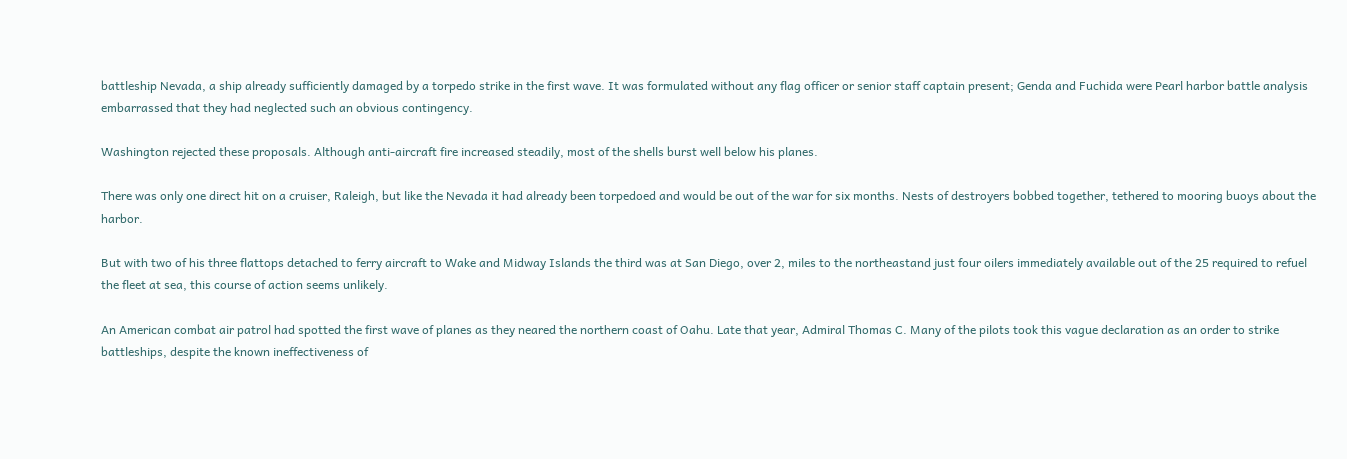battleship Nevada, a ship already sufficiently damaged by a torpedo strike in the first wave. It was formulated without any flag officer or senior staff captain present; Genda and Fuchida were Pearl harbor battle analysis embarrassed that they had neglected such an obvious contingency.

Washington rejected these proposals. Although anti-aircraft fire increased steadily, most of the shells burst well below his planes.

There was only one direct hit on a cruiser, Raleigh, but like the Nevada it had already been torpedoed and would be out of the war for six months. Nests of destroyers bobbed together, tethered to mooring buoys about the harbor.

But with two of his three flattops detached to ferry aircraft to Wake and Midway Islands the third was at San Diego, over 2, miles to the northeastand just four oilers immediately available out of the 25 required to refuel the fleet at sea, this course of action seems unlikely.

An American combat air patrol had spotted the first wave of planes as they neared the northern coast of Oahu. Late that year, Admiral Thomas C. Many of the pilots took this vague declaration as an order to strike battleships, despite the known ineffectiveness of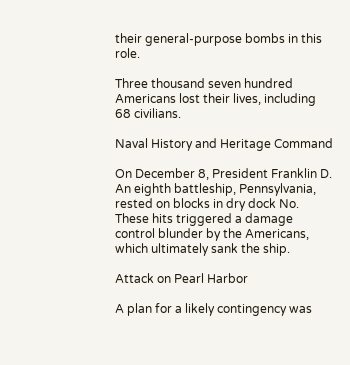their general-purpose bombs in this role.

Three thousand seven hundred Americans lost their lives, including 68 civilians.

Naval History and Heritage Command

On December 8, President Franklin D. An eighth battleship, Pennsylvania, rested on blocks in dry dock No. These hits triggered a damage control blunder by the Americans, which ultimately sank the ship.

Attack on Pearl Harbor

A plan for a likely contingency was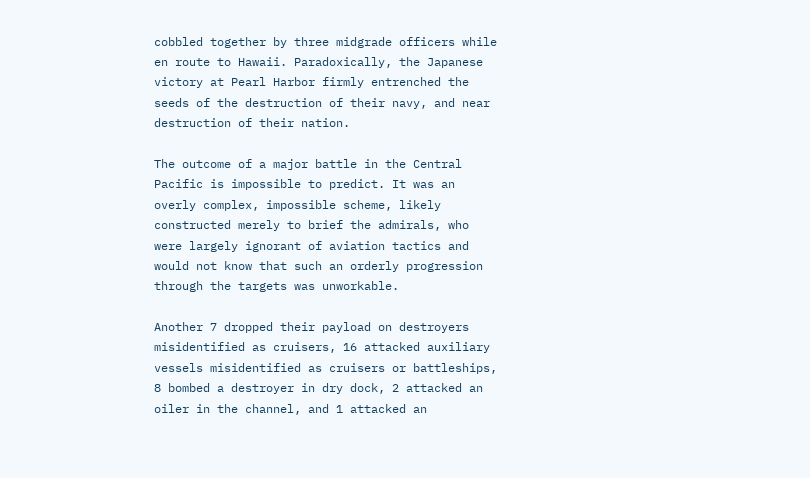cobbled together by three midgrade officers while en route to Hawaii. Paradoxically, the Japanese victory at Pearl Harbor firmly entrenched the seeds of the destruction of their navy, and near destruction of their nation.

The outcome of a major battle in the Central Pacific is impossible to predict. It was an overly complex, impossible scheme, likely constructed merely to brief the admirals, who were largely ignorant of aviation tactics and would not know that such an orderly progression through the targets was unworkable.

Another 7 dropped their payload on destroyers misidentified as cruisers, 16 attacked auxiliary vessels misidentified as cruisers or battleships, 8 bombed a destroyer in dry dock, 2 attacked an oiler in the channel, and 1 attacked an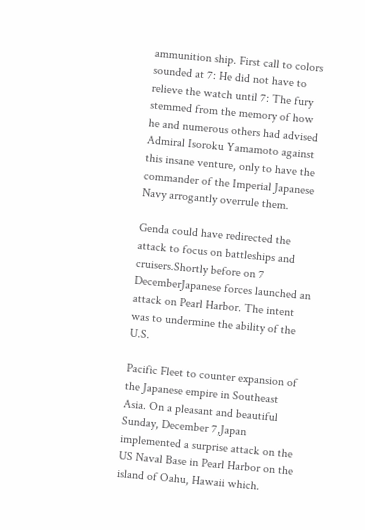ammunition ship. First call to colors sounded at 7: He did not have to relieve the watch until 7: The fury stemmed from the memory of how he and numerous others had advised Admiral Isoroku Yamamoto against this insane venture, only to have the commander of the Imperial Japanese Navy arrogantly overrule them.

Genda could have redirected the attack to focus on battleships and cruisers.Shortly before on 7 DecemberJapanese forces launched an attack on Pearl Harbor. The intent was to undermine the ability of the U.S.

Pacific Fleet to counter expansion of the Japanese empire in Southeast Asia. On a pleasant and beautiful Sunday, December 7,Japan implemented a surprise attack on the US Naval Base in Pearl Harbor on the island of Oahu, Hawaii which.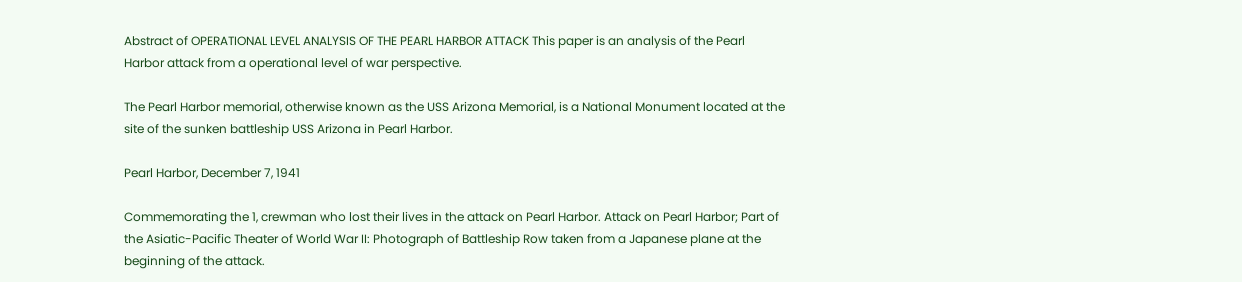Abstract of OPERATIONAL LEVEL ANALYSIS OF THE PEARL HARBOR ATTACK This paper is an analysis of the Pearl Harbor attack from a operational level of war perspective.

The Pearl Harbor memorial, otherwise known as the USS Arizona Memorial, is a National Monument located at the site of the sunken battleship USS Arizona in Pearl Harbor.

Pearl Harbor, December 7, 1941

Commemorating the 1, crewman who lost their lives in the attack on Pearl Harbor. Attack on Pearl Harbor; Part of the Asiatic-Pacific Theater of World War II: Photograph of Battleship Row taken from a Japanese plane at the beginning of the attack.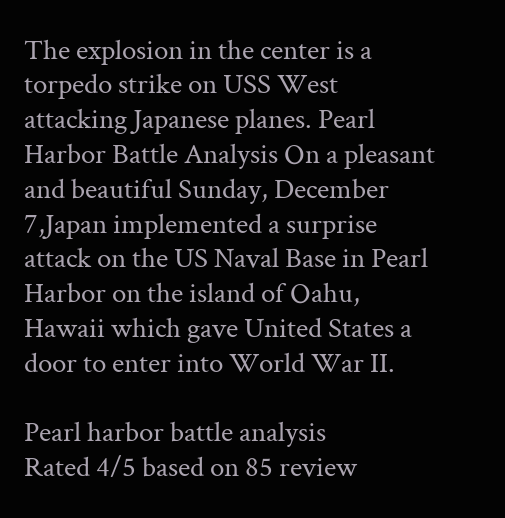The explosion in the center is a torpedo strike on USS West attacking Japanese planes. Pearl Harbor Battle Analysis On a pleasant and beautiful Sunday, December 7,Japan implemented a surprise attack on the US Naval Base in Pearl Harbor on the island of Oahu, Hawaii which gave United States a door to enter into World War II.

Pearl harbor battle analysis
Rated 4/5 based on 85 review